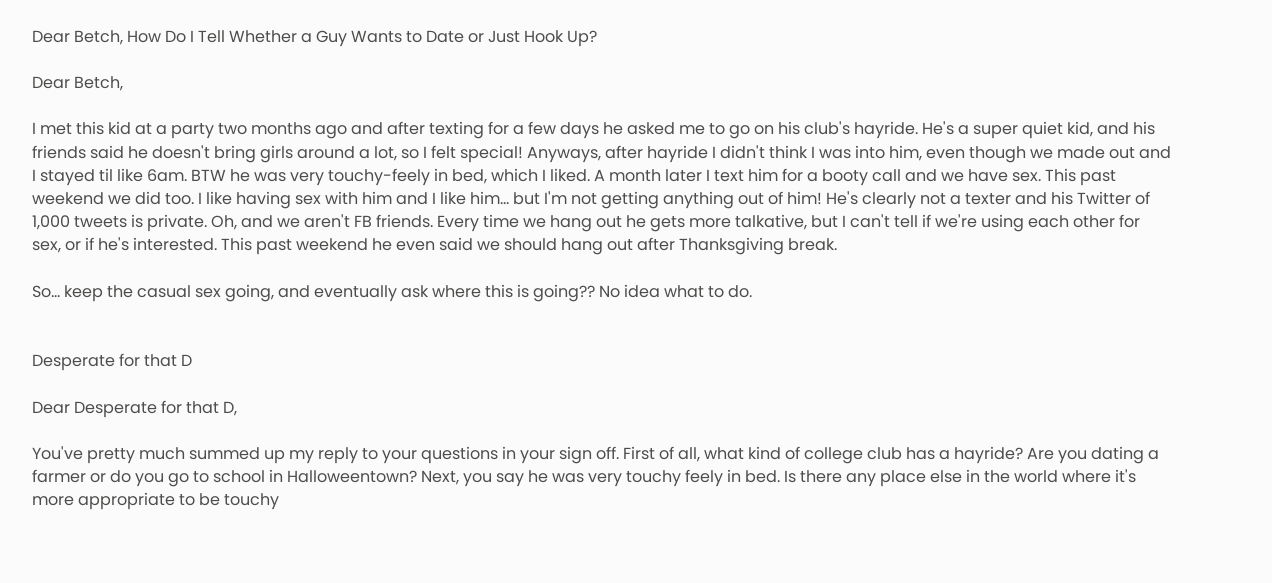Dear Betch, How Do I Tell Whether a Guy Wants to Date or Just Hook Up?

Dear Betch,

I met this kid at a party two months ago and after texting for a few days he asked me to go on his club's hayride. He's a super quiet kid, and his friends said he doesn't bring girls around a lot, so I felt special! Anyways, after hayride I didn't think I was into him, even though we made out and I stayed til like 6am. BTW he was very touchy-feely in bed, which I liked. A month later I text him for a booty call and we have sex. This past weekend we did too. I like having sex with him and I like him… but I'm not getting anything out of him! He's clearly not a texter and his Twitter of 1,000 tweets is private. Oh, and we aren't FB friends. Every time we hang out he gets more talkative, but I can't tell if we're using each other for sex, or if he's interested. This past weekend he even said we should hang out after Thanksgiving break.

So… keep the casual sex going, and eventually ask where this is going?? No idea what to do.


Desperate for that D

Dear Desperate for that D,

You've pretty much summed up my reply to your questions in your sign off. First of all, what kind of college club has a hayride? Are you dating a farmer or do you go to school in Halloweentown? Next, you say he was very touchy feely in bed. Is there any place else in the world where it's more appropriate to be touchy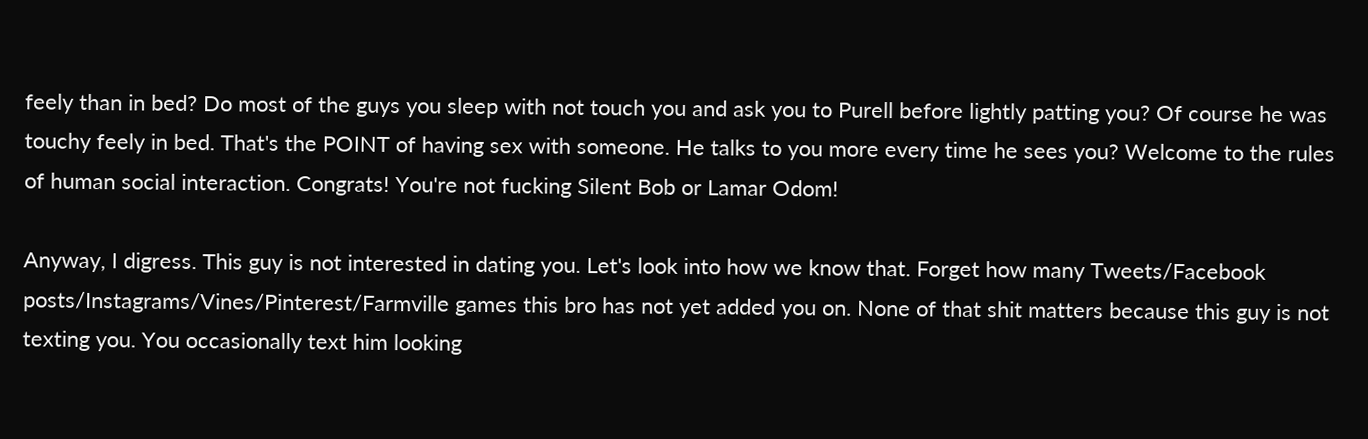feely than in bed? Do most of the guys you sleep with not touch you and ask you to Purell before lightly patting you? Of course he was touchy feely in bed. That's the POINT of having sex with someone. He talks to you more every time he sees you? Welcome to the rules of human social interaction. Congrats! You're not fucking Silent Bob or Lamar Odom!

Anyway, I digress. This guy is not interested in dating you. Let's look into how we know that. Forget how many Tweets/Facebook posts/Instagrams/Vines/Pinterest/Farmville games this bro has not yet added you on. None of that shit matters because this guy is not texting you. You occasionally text him looking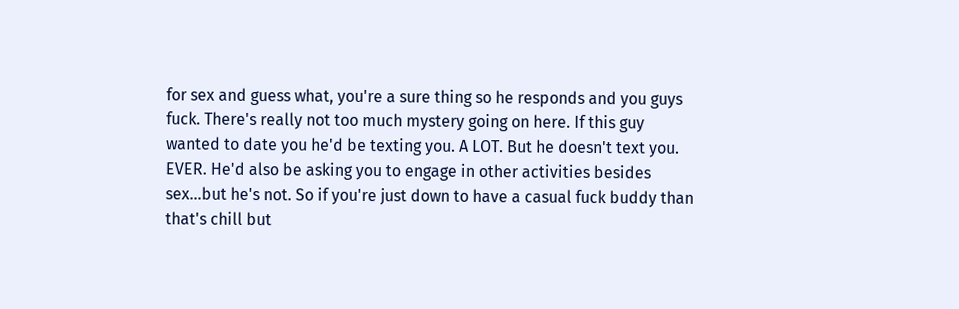for sex and guess what, you're a sure thing so he responds and you guys fuck. There's really not too much mystery going on here. If this guy wanted to date you he'd be texting you. A LOT. But he doesn't text you. EVER. He'd also be asking you to engage in other activities besides sex…but he's not. So if you're just down to have a casual fuck buddy than that's chill but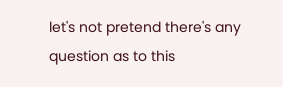let's not pretend there's any question as to this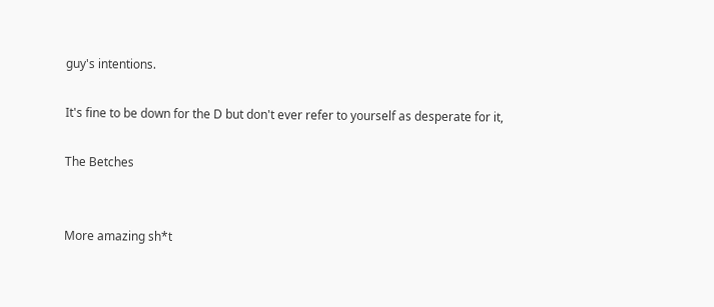guy's intentions.

It's fine to be down for the D but don't ever refer to yourself as desperate for it,

The Betches


More amazing sh*t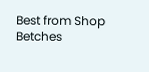Best from Shop Betches